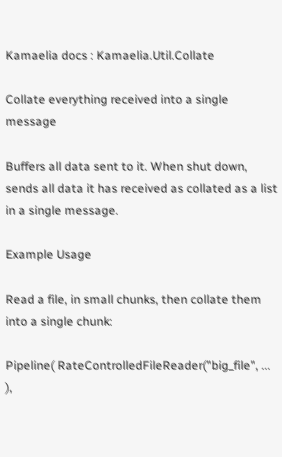Kamaelia docs : Kamaelia.Util.Collate

Collate everything received into a single message

Buffers all data sent to it. When shut down, sends all data it has received as collated as a list in a single message.

Example Usage

Read a file, in small chunks, then collate them into a single chunk:

Pipeline( RateControlledFileReader("big_file", ... ),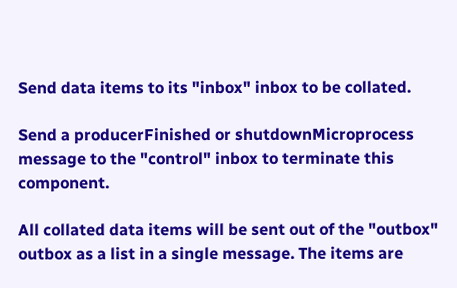Send data items to its "inbox" inbox to be collated.

Send a producerFinished or shutdownMicroprocess message to the "control" inbox to terminate this component.

All collated data items will be sent out of the "outbox" outbox as a list in a single message. The items are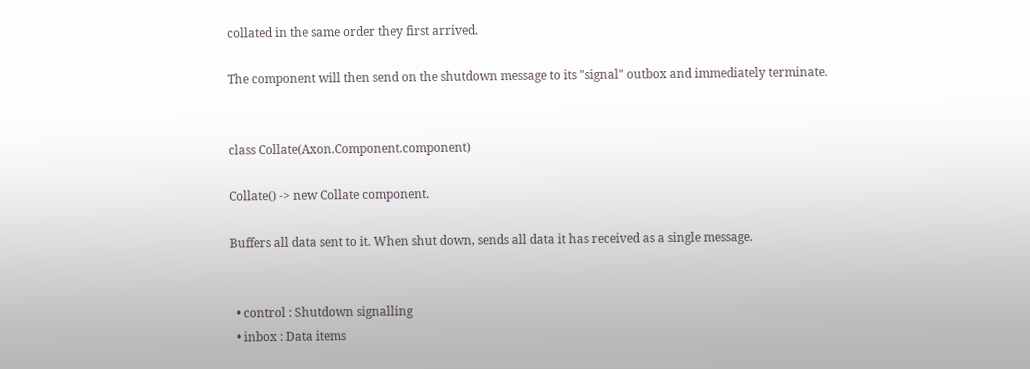collated in the same order they first arrived.

The component will then send on the shutdown message to its "signal" outbox and immediately terminate.


class Collate(Axon.Component.component)

Collate() -> new Collate component.

Buffers all data sent to it. When shut down, sends all data it has received as a single message.


  • control : Shutdown signalling
  • inbox : Data items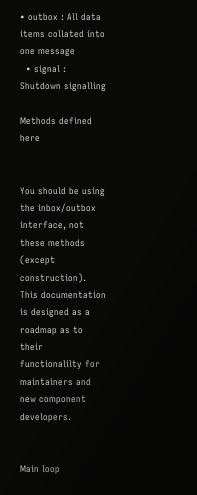• outbox : All data items collated into one message
  • signal : Shutdown signalling

Methods defined here


You should be using the inbox/outbox interface, not these methods (except construction). This documentation is designed as a roadmap as to their functionalilty for maintainers and new component developers.


Main loop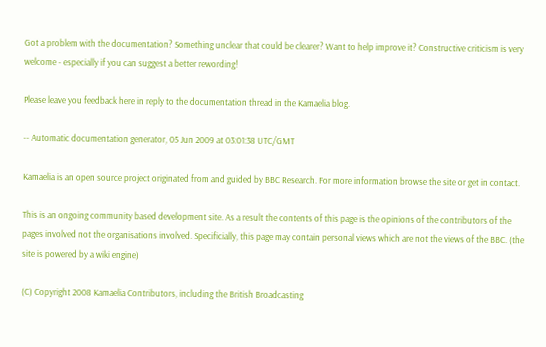Got a problem with the documentation? Something unclear that could be clearer? Want to help improve it? Constructive criticism is very welcome - especially if you can suggest a better rewording!

Please leave you feedback here in reply to the documentation thread in the Kamaelia blog.

-- Automatic documentation generator, 05 Jun 2009 at 03:01:38 UTC/GMT

Kamaelia is an open source project originated from and guided by BBC Research. For more information browse the site or get in contact.

This is an ongoing community based development site. As a result the contents of this page is the opinions of the contributors of the pages involved not the organisations involved. Specificially, this page may contain personal views which are not the views of the BBC. (the site is powered by a wiki engine)

(C) Copyright 2008 Kamaelia Contributors, including the British Broadcasting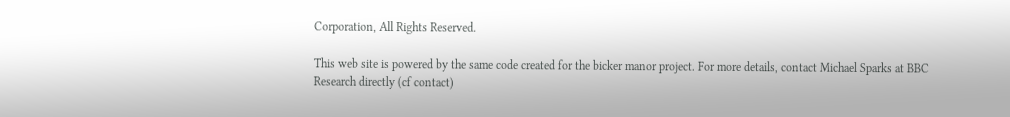Corporation, All Rights Reserved.

This web site is powered by the same code created for the bicker manor project. For more details, contact Michael Sparks at BBC Research directly (cf contact)